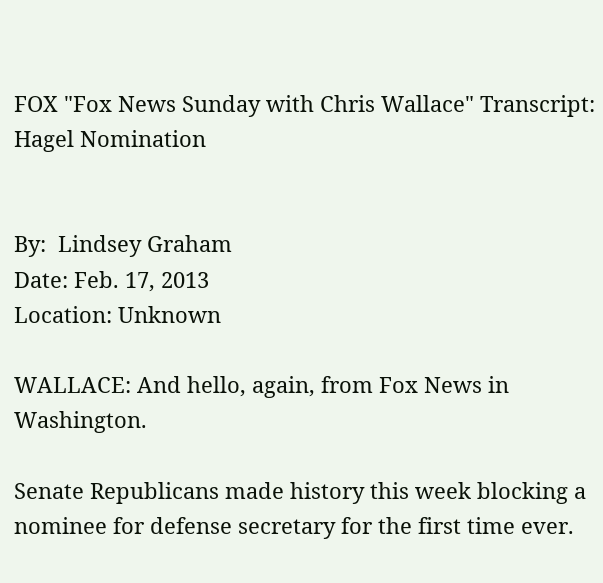FOX "Fox News Sunday with Chris Wallace" Transcript: Hagel Nomination


By:  Lindsey Graham
Date: Feb. 17, 2013
Location: Unknown

WALLACE: And hello, again, from Fox News in Washington.

Senate Republicans made history this week blocking a nominee for defense secretary for the first time ever.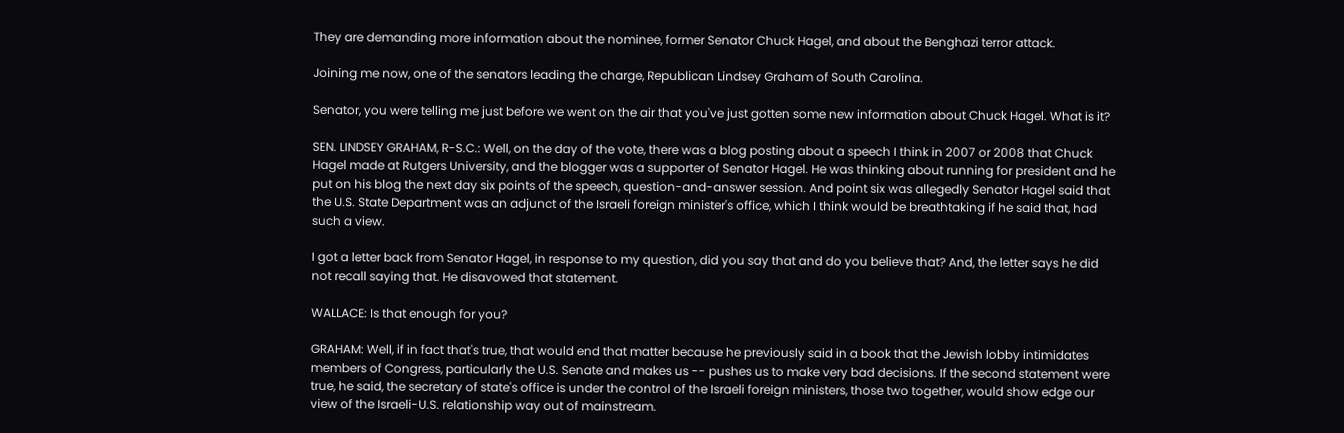They are demanding more information about the nominee, former Senator Chuck Hagel, and about the Benghazi terror attack.

Joining me now, one of the senators leading the charge, Republican Lindsey Graham of South Carolina.

Senator, you were telling me just before we went on the air that you've just gotten some new information about Chuck Hagel. What is it?

SEN. LINDSEY GRAHAM, R-S.C.: Well, on the day of the vote, there was a blog posting about a speech I think in 2007 or 2008 that Chuck Hagel made at Rutgers University, and the blogger was a supporter of Senator Hagel. He was thinking about running for president and he put on his blog the next day six points of the speech, question-and-answer session. And point six was allegedly Senator Hagel said that the U.S. State Department was an adjunct of the Israeli foreign minister's office, which I think would be breathtaking if he said that, had such a view.

I got a letter back from Senator Hagel, in response to my question, did you say that and do you believe that? And, the letter says he did not recall saying that. He disavowed that statement.

WALLACE: Is that enough for you?

GRAHAM: Well, if in fact that's true, that would end that matter because he previously said in a book that the Jewish lobby intimidates members of Congress, particularly the U.S. Senate and makes us -- pushes us to make very bad decisions. If the second statement were true, he said, the secretary of state's office is under the control of the Israeli foreign ministers, those two together, would show edge our view of the Israeli-U.S. relationship way out of mainstream.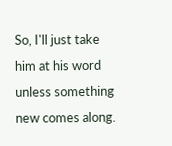So, I'll just take him at his word unless something new comes along.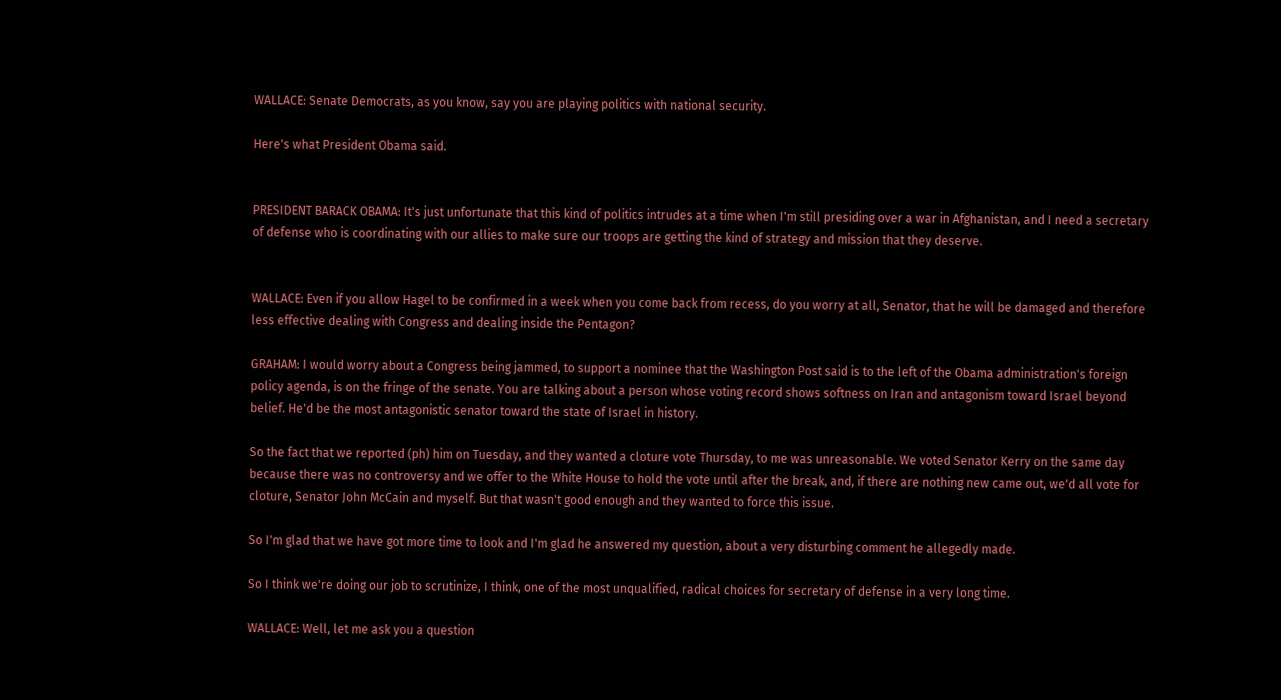WALLACE: Senate Democrats, as you know, say you are playing politics with national security.

Here's what President Obama said.


PRESIDENT BARACK OBAMA: It's just unfortunate that this kind of politics intrudes at a time when I'm still presiding over a war in Afghanistan, and I need a secretary of defense who is coordinating with our allies to make sure our troops are getting the kind of strategy and mission that they deserve.


WALLACE: Even if you allow Hagel to be confirmed in a week when you come back from recess, do you worry at all, Senator, that he will be damaged and therefore less effective dealing with Congress and dealing inside the Pentagon?

GRAHAM: I would worry about a Congress being jammed, to support a nominee that the Washington Post said is to the left of the Obama administration's foreign policy agenda, is on the fringe of the senate. You are talking about a person whose voting record shows softness on Iran and antagonism toward Israel beyond belief. He'd be the most antagonistic senator toward the state of Israel in history.

So the fact that we reported (ph) him on Tuesday, and they wanted a cloture vote Thursday, to me was unreasonable. We voted Senator Kerry on the same day because there was no controversy and we offer to the White House to hold the vote until after the break, and, if there are nothing new came out, we'd all vote for cloture, Senator John McCain and myself. But that wasn't good enough and they wanted to force this issue.

So I'm glad that we have got more time to look and I'm glad he answered my question, about a very disturbing comment he allegedly made.

So I think we're doing our job to scrutinize, I think, one of the most unqualified, radical choices for secretary of defense in a very long time.

WALLACE: Well, let me ask you a question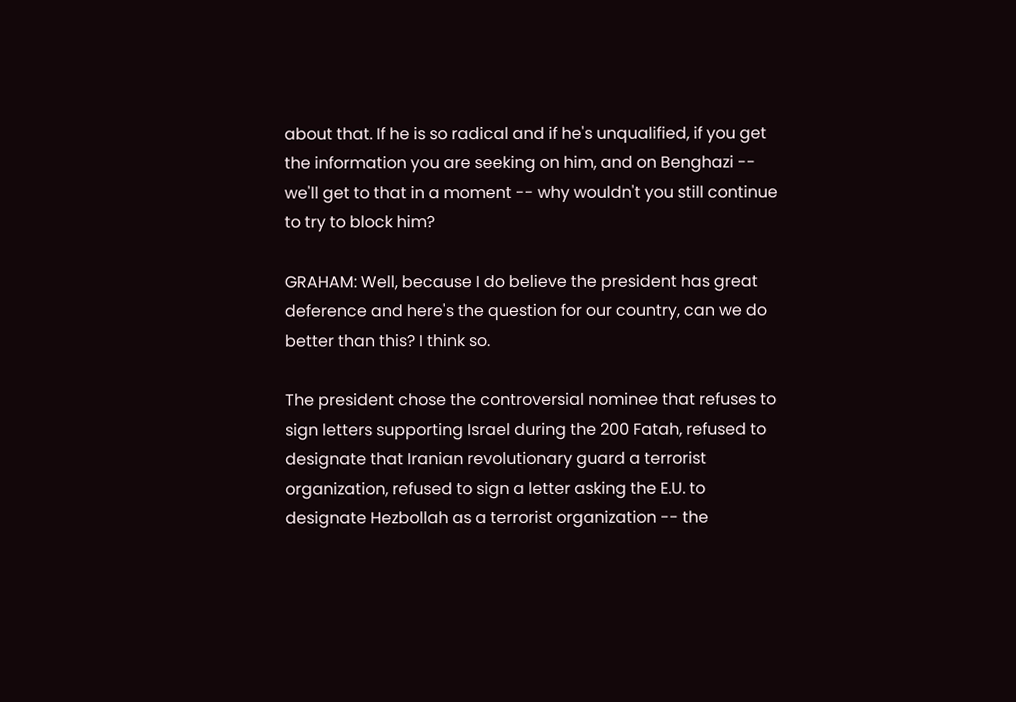about that. If he is so radical and if he's unqualified, if you get the information you are seeking on him, and on Benghazi -- we'll get to that in a moment -- why wouldn't you still continue to try to block him?

GRAHAM: Well, because I do believe the president has great deference and here's the question for our country, can we do better than this? I think so.

The president chose the controversial nominee that refuses to sign letters supporting Israel during the 200 Fatah, refused to designate that Iranian revolutionary guard a terrorist organization, refused to sign a letter asking the E.U. to designate Hezbollah as a terrorist organization -- the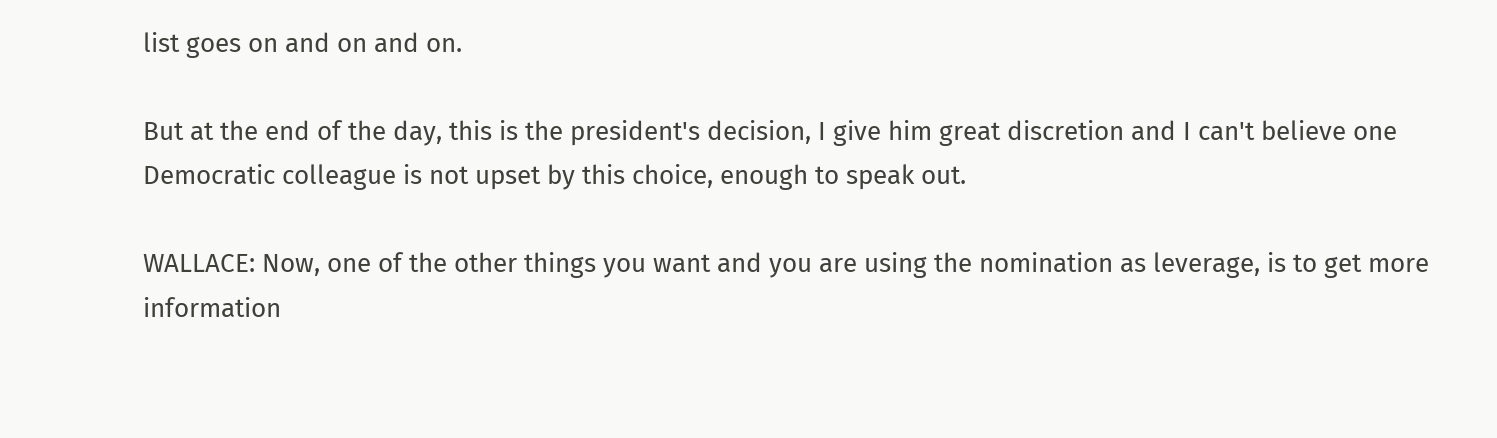list goes on and on and on.

But at the end of the day, this is the president's decision, I give him great discretion and I can't believe one Democratic colleague is not upset by this choice, enough to speak out.

WALLACE: Now, one of the other things you want and you are using the nomination as leverage, is to get more information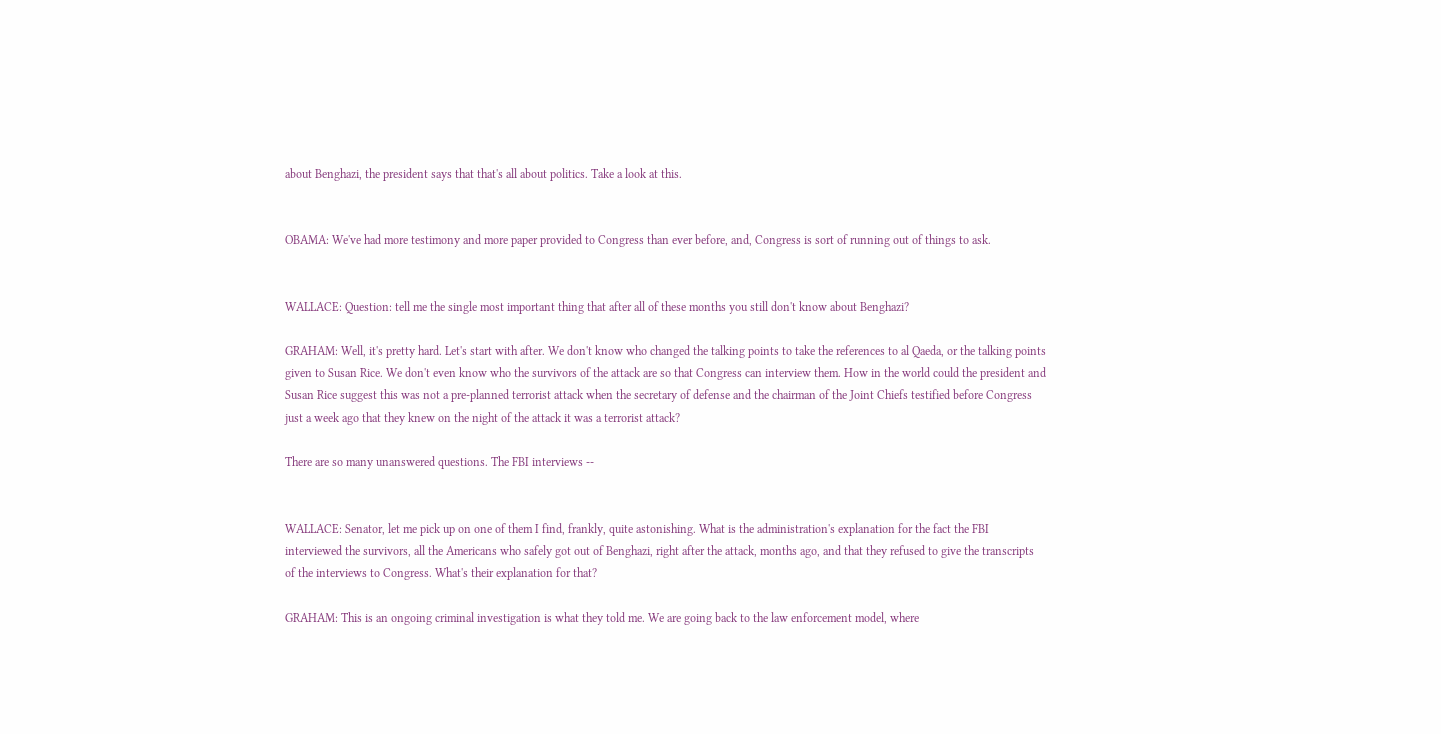about Benghazi, the president says that that's all about politics. Take a look at this.


OBAMA: We've had more testimony and more paper provided to Congress than ever before, and, Congress is sort of running out of things to ask.


WALLACE: Question: tell me the single most important thing that after all of these months you still don't know about Benghazi?

GRAHAM: Well, it's pretty hard. Let's start with after. We don't know who changed the talking points to take the references to al Qaeda, or the talking points given to Susan Rice. We don't even know who the survivors of the attack are so that Congress can interview them. How in the world could the president and Susan Rice suggest this was not a pre-planned terrorist attack when the secretary of defense and the chairman of the Joint Chiefs testified before Congress just a week ago that they knew on the night of the attack it was a terrorist attack?

There are so many unanswered questions. The FBI interviews --


WALLACE: Senator, let me pick up on one of them I find, frankly, quite astonishing. What is the administration's explanation for the fact the FBI interviewed the survivors, all the Americans who safely got out of Benghazi, right after the attack, months ago, and that they refused to give the transcripts of the interviews to Congress. What's their explanation for that?

GRAHAM: This is an ongoing criminal investigation is what they told me. We are going back to the law enforcement model, where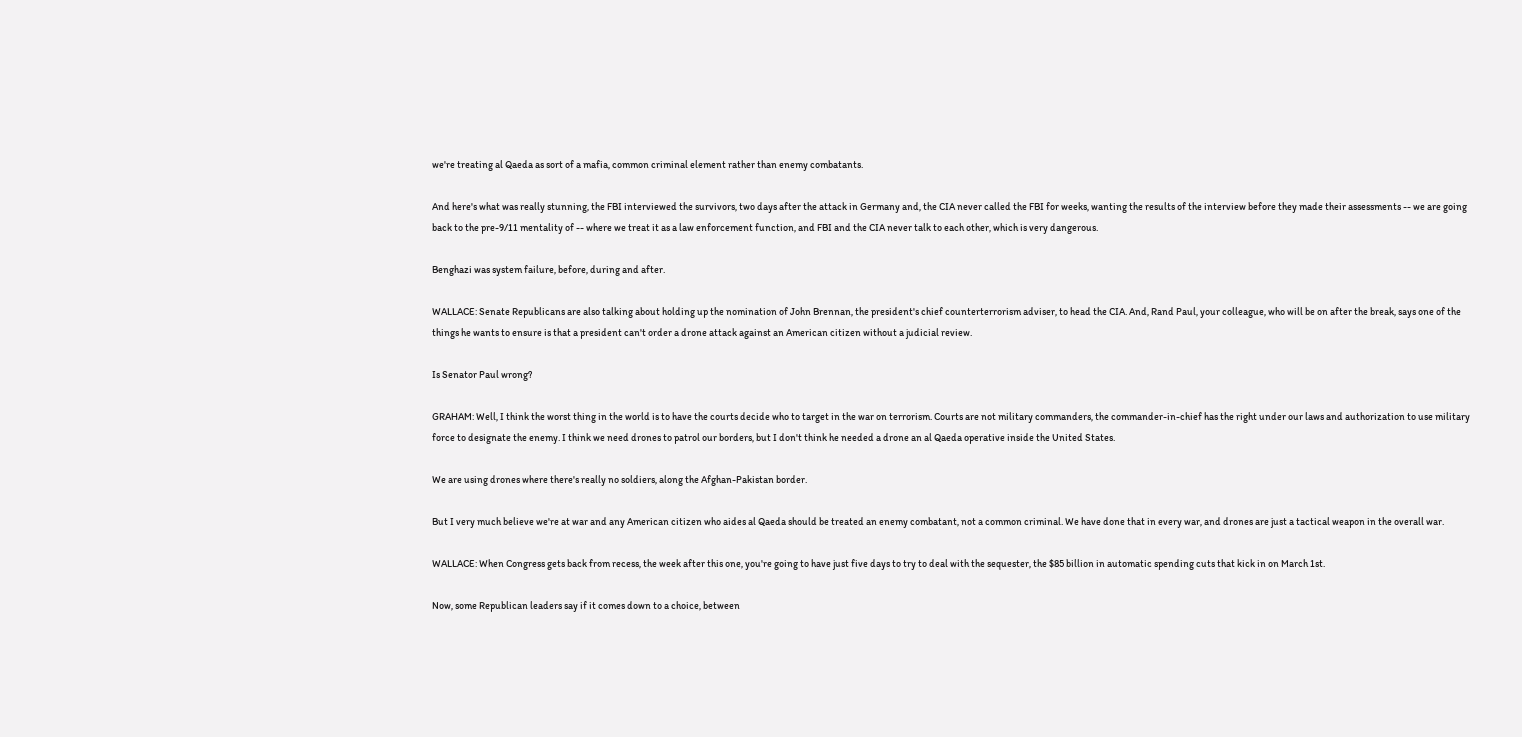we're treating al Qaeda as sort of a mafia, common criminal element rather than enemy combatants.

And here's what was really stunning, the FBI interviewed the survivors, two days after the attack in Germany and, the CIA never called the FBI for weeks, wanting the results of the interview before they made their assessments -- we are going back to the pre-9/11 mentality of -- where we treat it as a law enforcement function, and FBI and the CIA never talk to each other, which is very dangerous.

Benghazi was system failure, before, during and after.

WALLACE: Senate Republicans are also talking about holding up the nomination of John Brennan, the president's chief counterterrorism adviser, to head the CIA. And, Rand Paul, your colleague, who will be on after the break, says one of the things he wants to ensure is that a president can't order a drone attack against an American citizen without a judicial review.

Is Senator Paul wrong?

GRAHAM: Well, I think the worst thing in the world is to have the courts decide who to target in the war on terrorism. Courts are not military commanders, the commander-in-chief has the right under our laws and authorization to use military force to designate the enemy. I think we need drones to patrol our borders, but I don't think he needed a drone an al Qaeda operative inside the United States.

We are using drones where there's really no soldiers, along the Afghan-Pakistan border.

But I very much believe we're at war and any American citizen who aides al Qaeda should be treated an enemy combatant, not a common criminal. We have done that in every war, and drones are just a tactical weapon in the overall war.

WALLACE: When Congress gets back from recess, the week after this one, you're going to have just five days to try to deal with the sequester, the $85 billion in automatic spending cuts that kick in on March 1st.

Now, some Republican leaders say if it comes down to a choice, between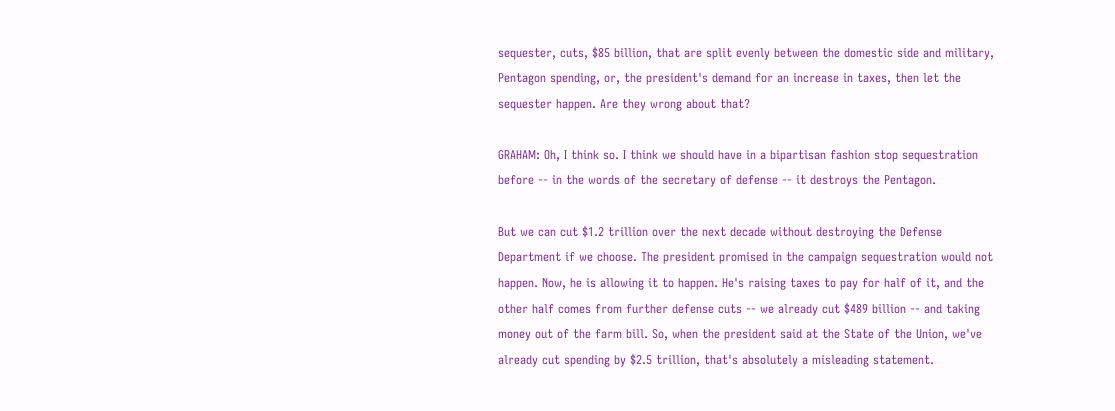sequester, cuts, $85 billion, that are split evenly between the domestic side and military, Pentagon spending, or, the president's demand for an increase in taxes, then let the sequester happen. Are they wrong about that?

GRAHAM: Oh, I think so. I think we should have in a bipartisan fashion stop sequestration before -- in the words of the secretary of defense -- it destroys the Pentagon.

But we can cut $1.2 trillion over the next decade without destroying the Defense Department if we choose. The president promised in the campaign sequestration would not happen. Now, he is allowing it to happen. He's raising taxes to pay for half of it, and the other half comes from further defense cuts -- we already cut $489 billion -- and taking money out of the farm bill. So, when the president said at the State of the Union, we've already cut spending by $2.5 trillion, that's absolutely a misleading statement.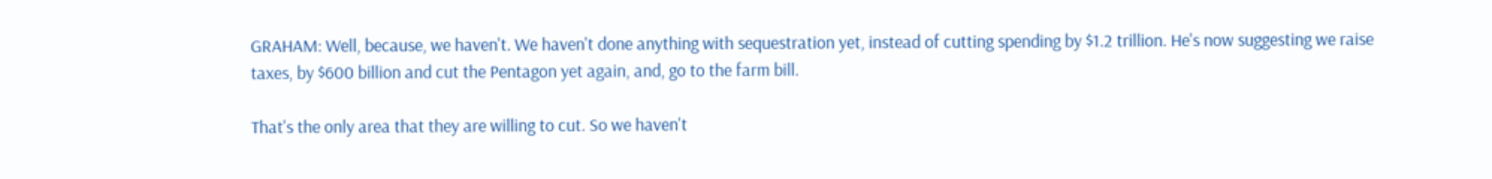GRAHAM: Well, because, we haven't. We haven't done anything with sequestration yet, instead of cutting spending by $1.2 trillion. He's now suggesting we raise taxes, by $600 billion and cut the Pentagon yet again, and, go to the farm bill.

That's the only area that they are willing to cut. So we haven't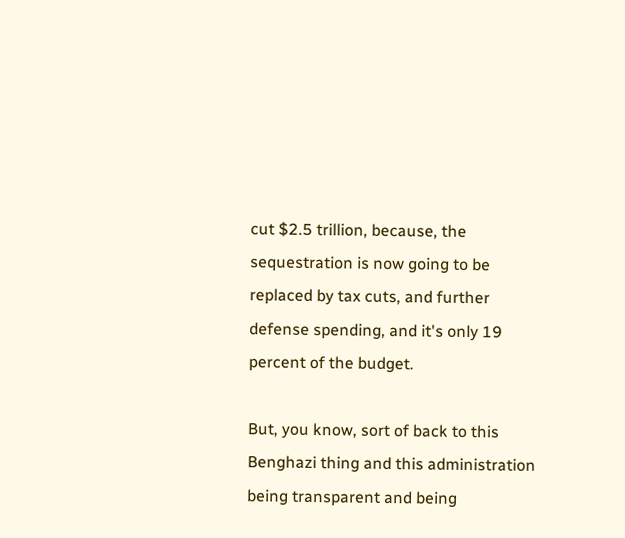cut $2.5 trillion, because, the sequestration is now going to be replaced by tax cuts, and further defense spending, and it's only 19 percent of the budget.

But, you know, sort of back to this Benghazi thing and this administration being transparent and being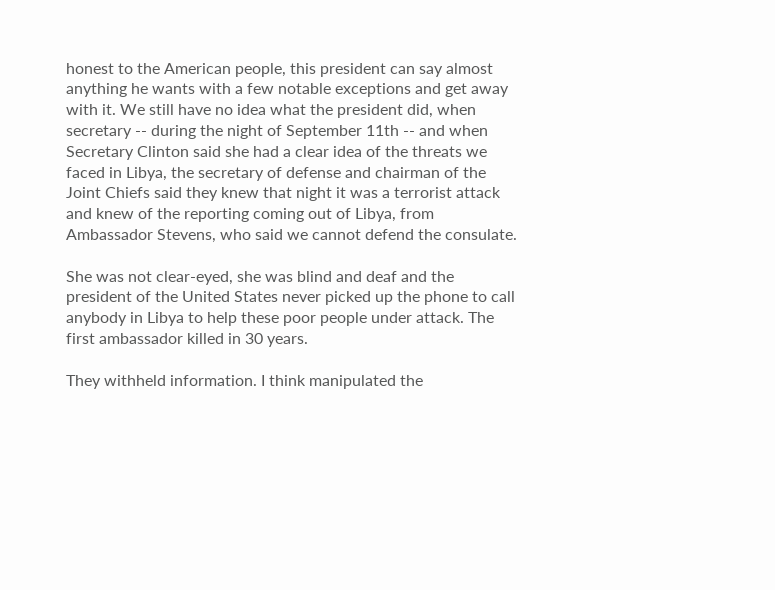honest to the American people, this president can say almost anything he wants with a few notable exceptions and get away with it. We still have no idea what the president did, when secretary -- during the night of September 11th -- and when Secretary Clinton said she had a clear idea of the threats we faced in Libya, the secretary of defense and chairman of the Joint Chiefs said they knew that night it was a terrorist attack and knew of the reporting coming out of Libya, from Ambassador Stevens, who said we cannot defend the consulate.

She was not clear-eyed, she was blind and deaf and the president of the United States never picked up the phone to call anybody in Libya to help these poor people under attack. The first ambassador killed in 30 years.

They withheld information. I think manipulated the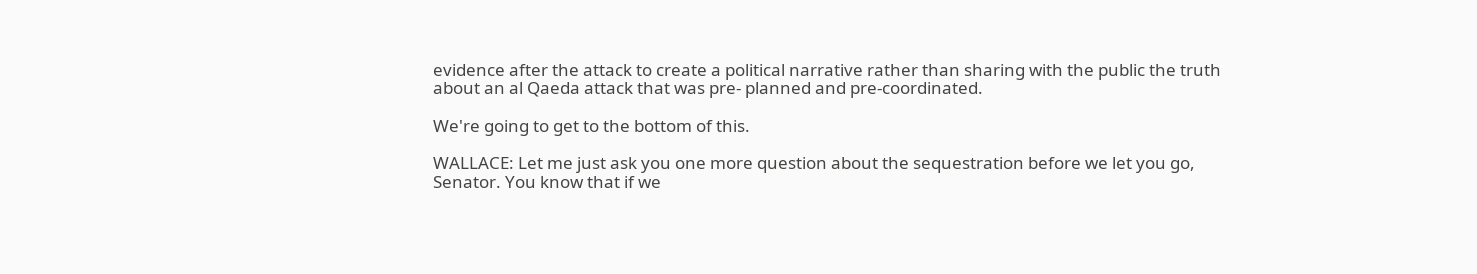evidence after the attack to create a political narrative rather than sharing with the public the truth about an al Qaeda attack that was pre- planned and pre-coordinated.

We're going to get to the bottom of this.

WALLACE: Let me just ask you one more question about the sequestration before we let you go, Senator. You know that if we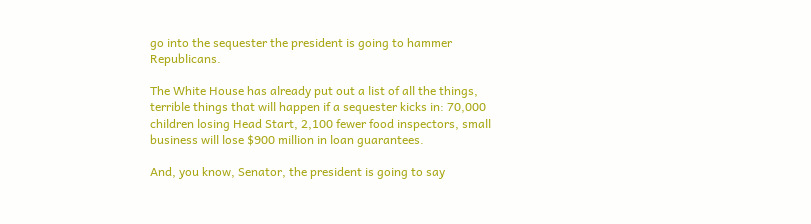go into the sequester the president is going to hammer Republicans.

The White House has already put out a list of all the things, terrible things that will happen if a sequester kicks in: 70,000 children losing Head Start, 2,100 fewer food inspectors, small business will lose $900 million in loan guarantees.

And, you know, Senator, the president is going to say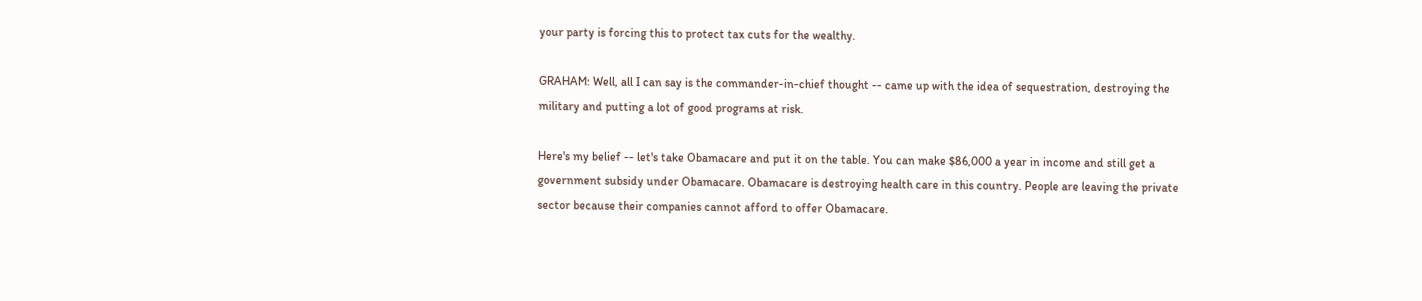your party is forcing this to protect tax cuts for the wealthy.

GRAHAM: Well, all I can say is the commander-in-chief thought -- came up with the idea of sequestration, destroying the military and putting a lot of good programs at risk.

Here's my belief -- let's take Obamacare and put it on the table. You can make $86,000 a year in income and still get a government subsidy under Obamacare. Obamacare is destroying health care in this country. People are leaving the private sector because their companies cannot afford to offer Obamacare.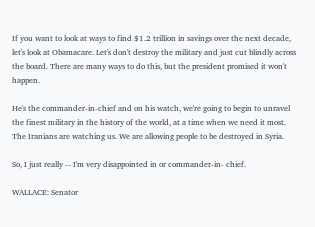If you want to look at ways to find $1.2 trillion in savings over the next decade, let's look at Obamacare. Let's don't destroy the military and just cut blindly across the board. There are many ways to do this, but the president promised it won't happen.

He's the commander-in-chief and on his watch, we're going to begin to unravel the finest military in the history of the world, at a time when we need it most. The Iranians are watching us. We are allowing people to be destroyed in Syria.

So, I just really -- I'm very disappointed in or commander-in- chief.

WALLACE: Senator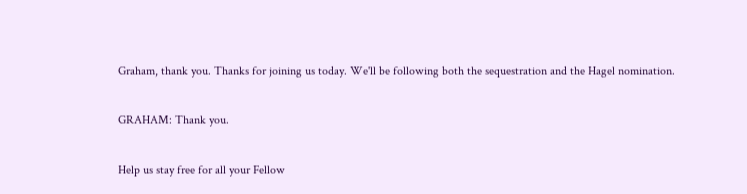Graham, thank you. Thanks for joining us today. We'll be following both the sequestration and the Hagel nomination.

GRAHAM: Thank you.

Help us stay free for all your Fellow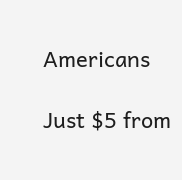Americans

Just $5 from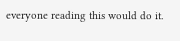everyone reading this would do it.